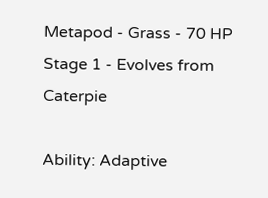Metapod - Grass - 70 HP Stage 1 - Evolves from Caterpie

Ability: Adaptive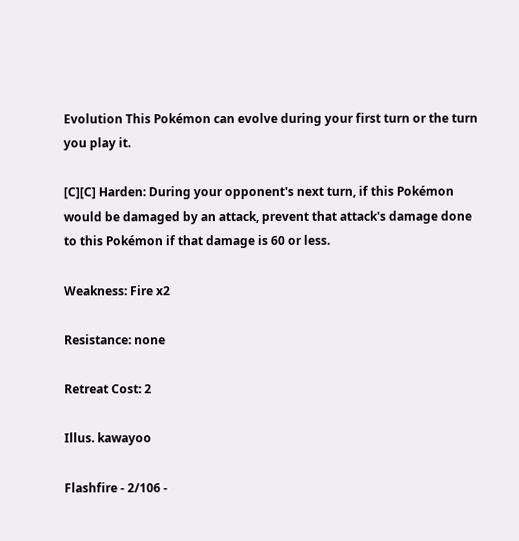Evolution This Pokémon can evolve during your first turn or the turn you play it.

[C][C] Harden: During your opponent's next turn, if this Pokémon would be damaged by an attack, prevent that attack's damage done to this Pokémon if that damage is 60 or less.

Weakness: Fire x2

Resistance: none

Retreat Cost: 2

Illus. kawayoo

Flashfire - 2/106 -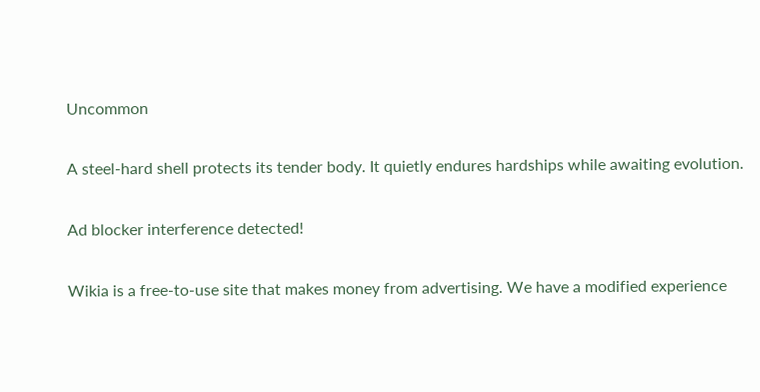Uncommon

A steel-hard shell protects its tender body. It quietly endures hardships while awaiting evolution.

Ad blocker interference detected!

Wikia is a free-to-use site that makes money from advertising. We have a modified experience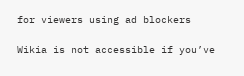for viewers using ad blockers

Wikia is not accessible if you’ve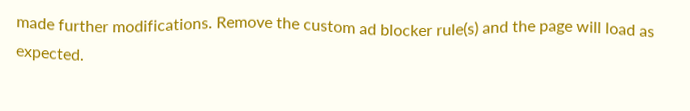made further modifications. Remove the custom ad blocker rule(s) and the page will load as expected.